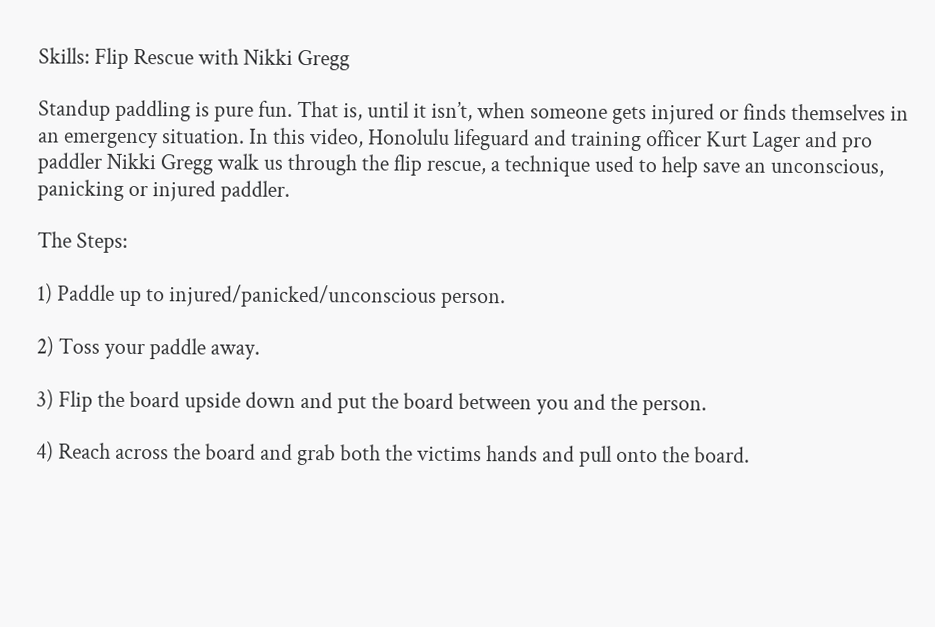Skills: Flip Rescue with Nikki Gregg

Standup paddling is pure fun. That is, until it isn’t, when someone gets injured or finds themselves in an emergency situation. In this video, Honolulu lifeguard and training officer Kurt Lager and pro paddler Nikki Gregg walk us through the flip rescue, a technique used to help save an unconscious, panicking or injured paddler.

The Steps:

1) Paddle up to injured/panicked/unconscious person.

2) Toss your paddle away.

3) Flip the board upside down and put the board between you and the person.

4) Reach across the board and grab both the victims hands and pull onto the board.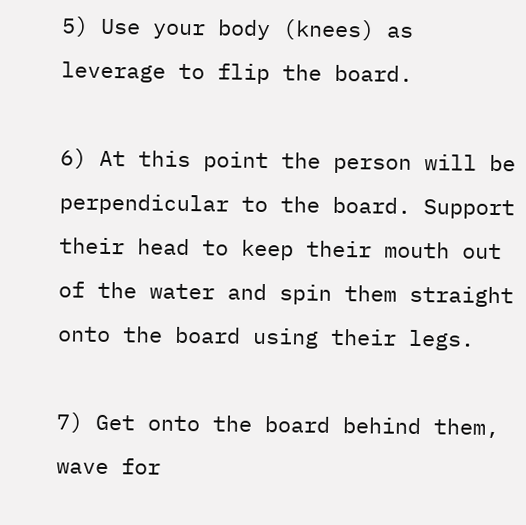5) Use your body (knees) as leverage to flip the board.

6) At this point the person will be perpendicular to the board. Support their head to keep their mouth out of the water and spin them straight onto the board using their legs.

7) Get onto the board behind them, wave for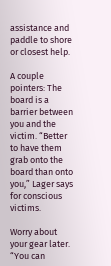assistance and paddle to shore or closest help.

A couple pointers: The board is a barrier between you and the victim. “Better to have them grab onto the board than onto you,” Lager says for conscious victims.

Worry about your gear later. “You can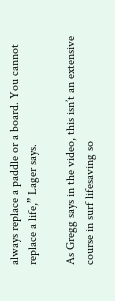always replace a paddle or a board. You cannot replace a life,” Lager says.

As Gregg says in the video, this isn’t an extensive course in surf lifesaving so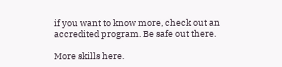if you want to know more, check out an accredited program. Be safe out there.

More skills here.